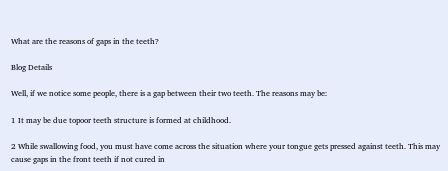What are the reasons of gaps in the teeth?

Blog Details

Well, if we notice some people, there is a gap between their two teeth. The reasons may be:

1 It may be due topoor teeth structure is formed at childhood.

2 While swallowing food, you must have come across the situation where your tongue gets pressed against teeth. This may cause gaps in the front teeth if not cured in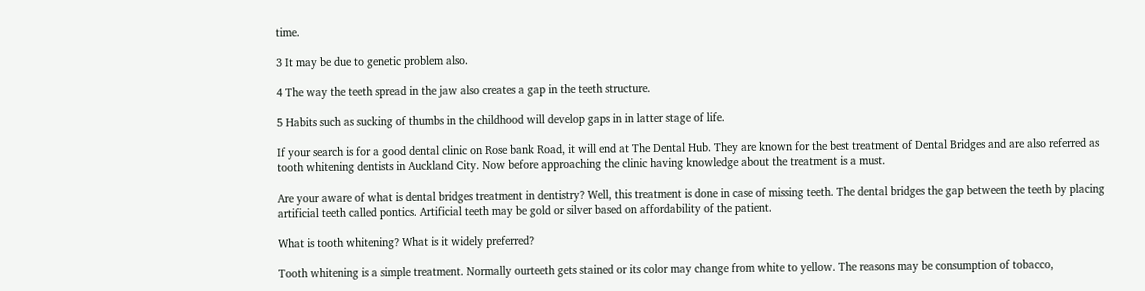time.

3 It may be due to genetic problem also.

4 The way the teeth spread in the jaw also creates a gap in the teeth structure.

5 Habits such as sucking of thumbs in the childhood will develop gaps in in latter stage of life.

If your search is for a good dental clinic on Rose bank Road, it will end at The Dental Hub. They are known for the best treatment of Dental Bridges and are also referred as tooth whitening dentists in Auckland City. Now before approaching the clinic having knowledge about the treatment is a must.

Are your aware of what is dental bridges treatment in dentistry? Well, this treatment is done in case of missing teeth. The dental bridges the gap between the teeth by placing artificial teeth called pontics. Artificial teeth may be gold or silver based on affordability of the patient.

What is tooth whitening? What is it widely preferred?

Tooth whitening is a simple treatment. Normally ourteeth gets stained or its color may change from white to yellow. The reasons may be consumption of tobacco,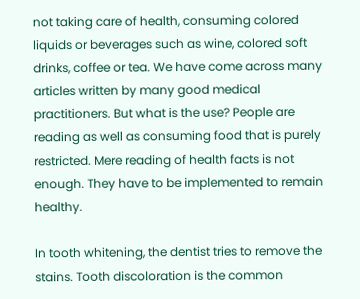not taking care of health, consuming colored liquids or beverages such as wine, colored soft drinks, coffee or tea. We have come across many articles written by many good medical practitioners. But what is the use? People are reading as well as consuming food that is purely restricted. Mere reading of health facts is not enough. They have to be implemented to remain healthy.

In tooth whitening, the dentist tries to remove the stains. Tooth discoloration is the common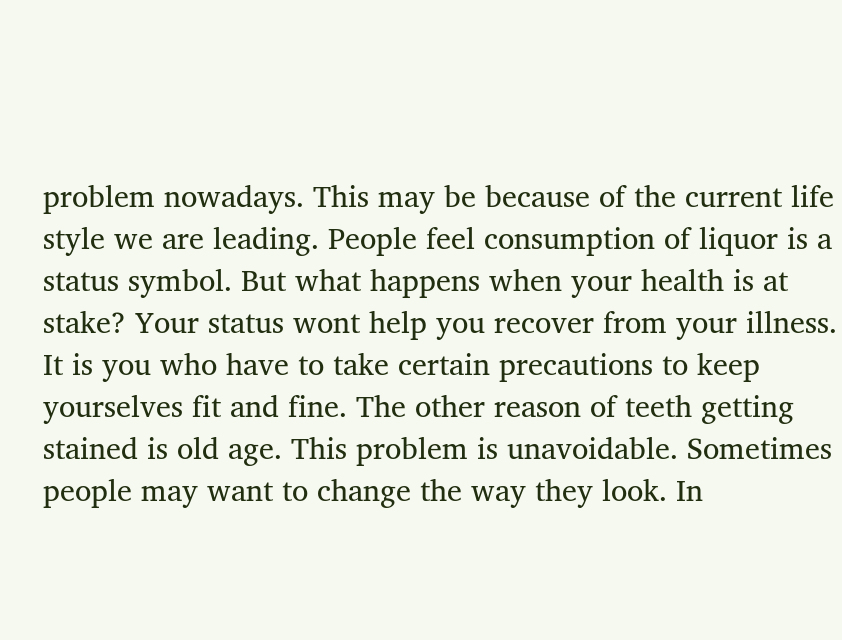problem nowadays. This may be because of the current life style we are leading. People feel consumption of liquor is a status symbol. But what happens when your health is at stake? Your status wont help you recover from your illness. It is you who have to take certain precautions to keep yourselves fit and fine. The other reason of teeth getting stained is old age. This problem is unavoidable. Sometimes people may want to change the way they look. In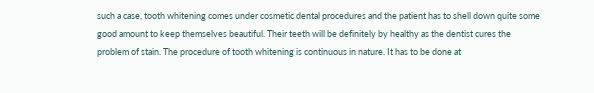such a case, tooth whitening comes under cosmetic dental procedures and the patient has to shell down quite some good amount to keep themselves beautiful. Their teeth will be definitely by healthy as the dentist cures the problem of stain. The procedure of tooth whitening is continuous in nature. It has to be done at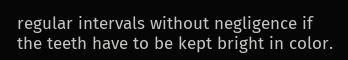regular intervals without negligence if the teeth have to be kept bright in color.